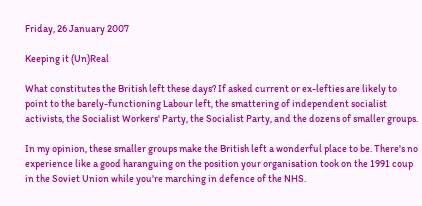Friday, 26 January 2007

Keeping it (Un)Real

What constitutes the British left these days? If asked current or ex-lefties are likely to point to the barely-functioning Labour left, the smattering of independent socialist activists, the Socialist Workers' Party, the Socialist Party, and the dozens of smaller groups.

In my opinion, these smaller groups make the British left a wonderful place to be. There's no experience like a good haranguing on the position your organisation took on the 1991 coup in the Soviet Union while you're marching in defence of the NHS.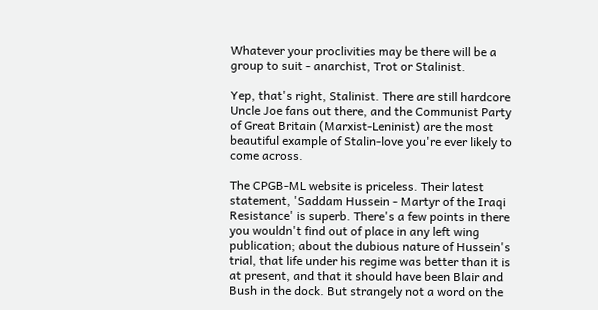Whatever your proclivities may be there will be a group to suit - anarchist, Trot or Stalinist.

Yep, that's right, Stalinist. There are still hardcore Uncle Joe fans out there, and the Communist Party of Great Britain (Marxist-Leninist) are the most beautiful example of Stalin-love you're ever likely to come across.

The CPGB-ML website is priceless. Their latest statement, 'Saddam Hussein - Martyr of the Iraqi Resistance' is superb. There's a few points in there you wouldn't find out of place in any left wing publication; about the dubious nature of Hussein's trial, that life under his regime was better than it is at present, and that it should have been Blair and Bush in the dock. But strangely not a word on the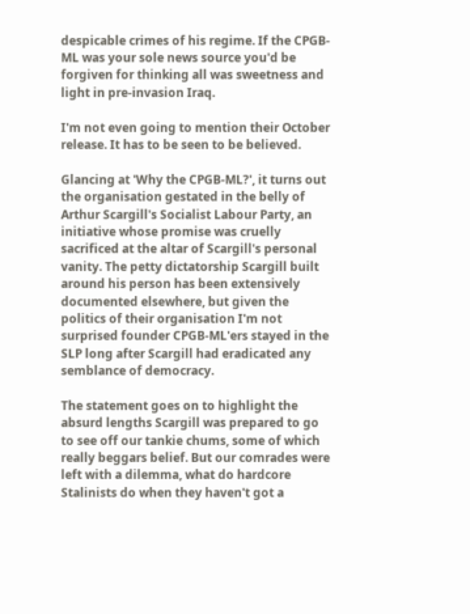despicable crimes of his regime. If the CPGB-ML was your sole news source you'd be forgiven for thinking all was sweetness and light in pre-invasion Iraq.

I'm not even going to mention their October release. It has to be seen to be believed.

Glancing at 'Why the CPGB-ML?', it turns out the organisation gestated in the belly of Arthur Scargill's Socialist Labour Party, an initiative whose promise was cruelly sacrificed at the altar of Scargill's personal vanity. The petty dictatorship Scargill built around his person has been extensively documented elsewhere, but given the politics of their organisation I'm not surprised founder CPGB-ML'ers stayed in the SLP long after Scargill had eradicated any semblance of democracy.

The statement goes on to highlight the absurd lengths Scargill was prepared to go to see off our tankie chums, some of which really beggars belief. But our comrades were left with a dilemma, what do hardcore Stalinists do when they haven't got a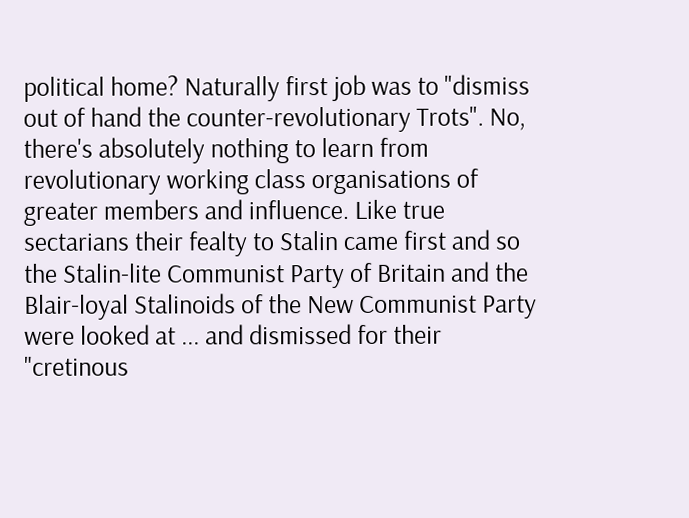political home? Naturally first job was to "dismiss out of hand the counter-revolutionary Trots". No, there's absolutely nothing to learn from revolutionary working class organisations of greater members and influence. Like true sectarians their fealty to Stalin came first and so the Stalin-lite Communist Party of Britain and the Blair-loyal Stalinoids of the New Communist Party were looked at ... and dismissed for their "cretinous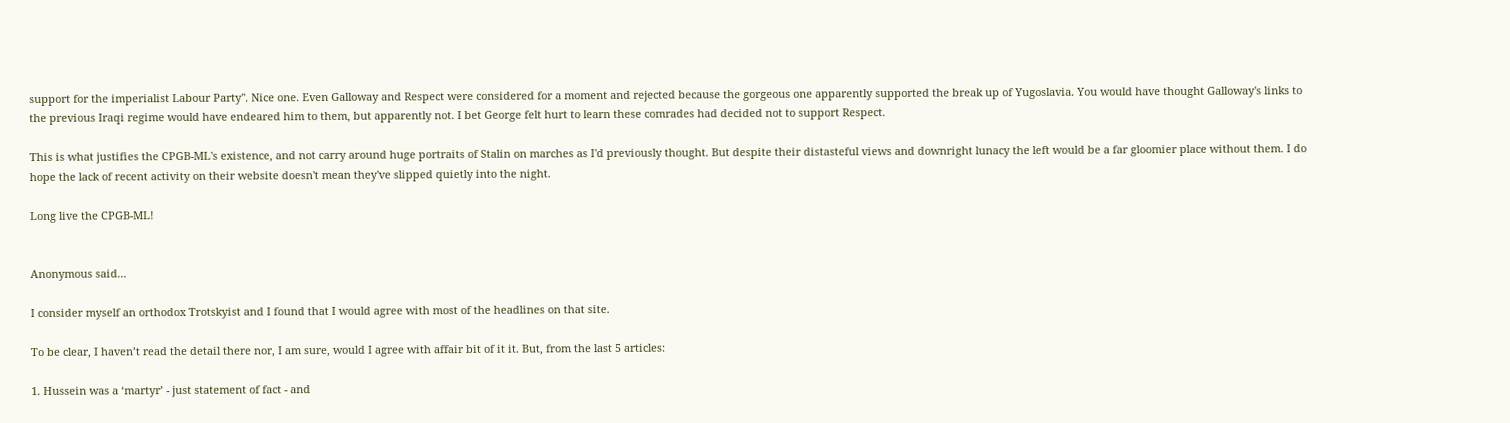support for the imperialist Labour Party". Nice one. Even Galloway and Respect were considered for a moment and rejected because the gorgeous one apparently supported the break up of Yugoslavia. You would have thought Galloway's links to the previous Iraqi regime would have endeared him to them, but apparently not. I bet George felt hurt to learn these comrades had decided not to support Respect.

This is what justifies the CPGB-ML's existence, and not carry around huge portraits of Stalin on marches as I'd previously thought. But despite their distasteful views and downright lunacy the left would be a far gloomier place without them. I do hope the lack of recent activity on their website doesn't mean they've slipped quietly into the night.

Long live the CPGB-ML!


Anonymous said...

I consider myself an orthodox Trotskyist and I found that I would agree with most of the headlines on that site.

To be clear, I haven’t read the detail there nor, I am sure, would I agree with affair bit of it it. But, from the last 5 articles:

1. Hussein was a ‘martyr’ - just statement of fact - and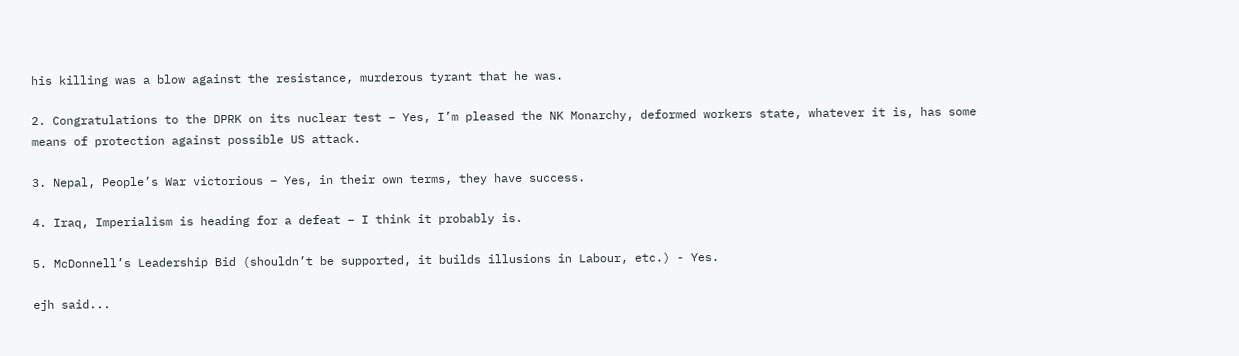his killing was a blow against the resistance, murderous tyrant that he was.

2. Congratulations to the DPRK on its nuclear test – Yes, I’m pleased the NK Monarchy, deformed workers state, whatever it is, has some means of protection against possible US attack.

3. Nepal, People’s War victorious – Yes, in their own terms, they have success.

4. Iraq, Imperialism is heading for a defeat – I think it probably is.

5. McDonnell’s Leadership Bid (shouldn’t be supported, it builds illusions in Labour, etc.) - Yes.

ejh said...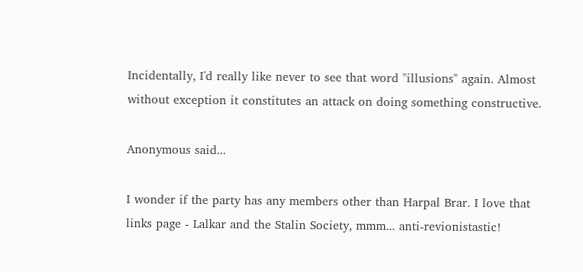Incidentally, I'd really like never to see that word "illusions" again. Almost without exception it constitutes an attack on doing something constructive.

Anonymous said...

I wonder if the party has any members other than Harpal Brar. I love that links page - Lalkar and the Stalin Society, mmm... anti-revionistastic!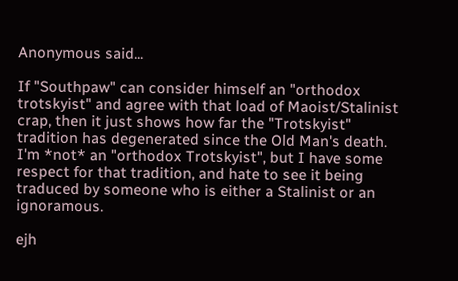Anonymous said...

If "Southpaw" can consider himself an "orthodox trotskyist" and agree with that load of Maoist/Stalinist crap, then it just shows how far the "Trotskyist" tradition has degenerated since the Old Man's death. I'm *not* an "orthodox Trotskyist", but I have some respect for that tradition, and hate to see it being traduced by someone who is either a Stalinist or an ignoramous.

ejh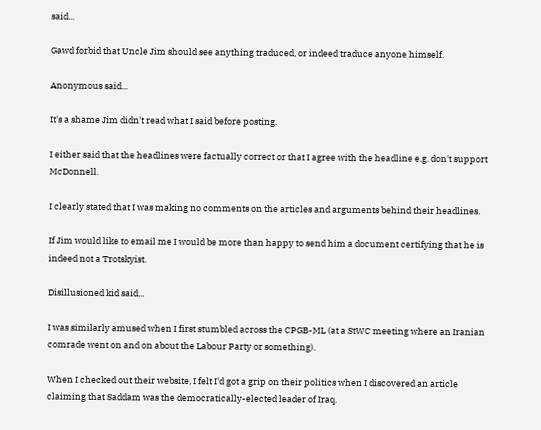said...

Gawd forbid that Uncle Jim should see anything traduced, or indeed traduce anyone himself.

Anonymous said...

It's a shame Jim didn't read what I said before posting.

I either said that the headlines were factually correct or that I agree with the headline e.g. don't support McDonnell.

I clearly stated that I was making no comments on the articles and arguments behind their headlines.

If Jim would like to email me I would be more than happy to send him a document certifying that he is indeed not a Trotskyist.

Disillusioned kid said...

I was similarly amused when I first stumbled across the CPGB-ML (at a StWC meeting where an Iranian comrade went on and on about the Labour Party or something).

When I checked out their website, I felt I'd got a grip on their politics when I discovered an article claiming that Saddam was the democratically-elected leader of Iraq.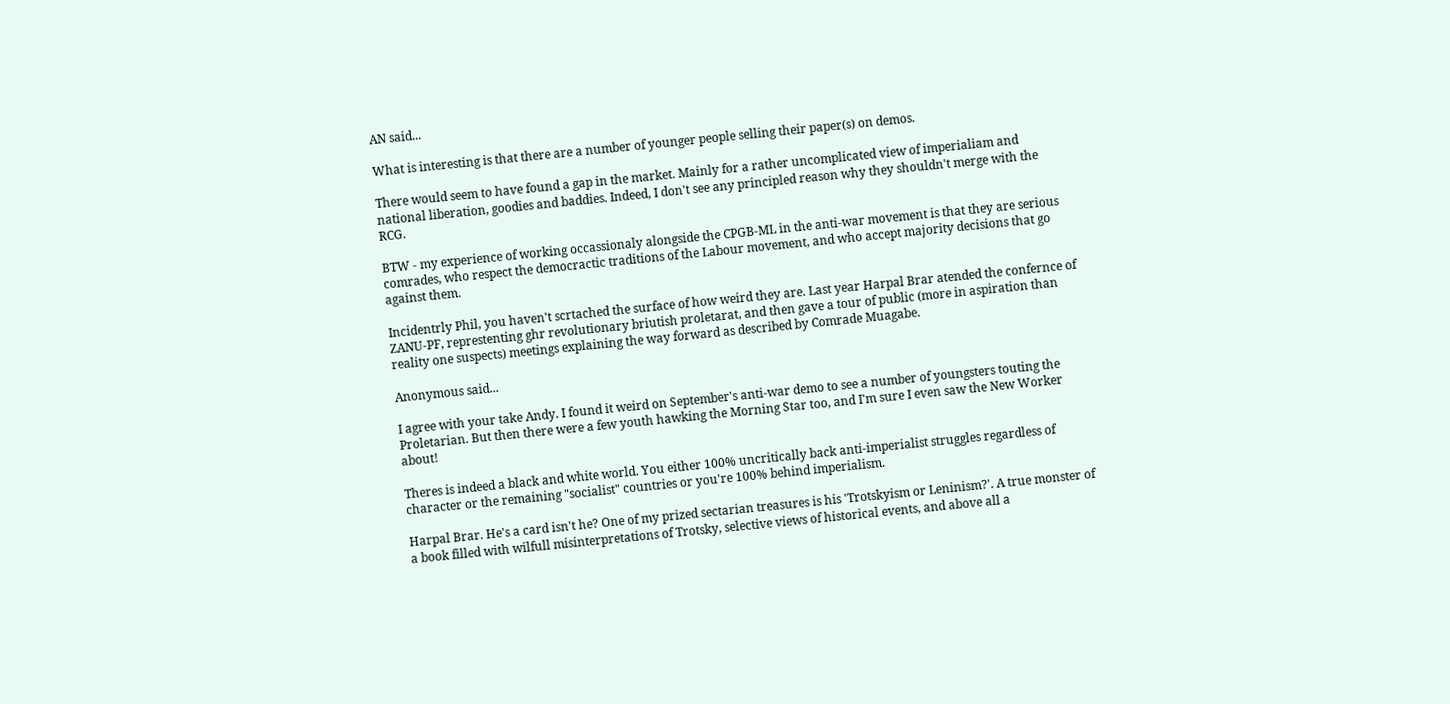AN said...

What is interesting is that there are a number of younger people selling their paper(s) on demos.

There would seem to have found a gap in the market. Mainly for a rather uncomplicated view of imperialiam and national liberation, goodies and baddies. Indeed, I don't see any principled reason why they shouldn't merge with the RCG.

BTW - my experience of working occassionaly alongside the CPGB-ML in the anti-war movement is that they are serious comrades, who respect the democractic traditions of the Labour movement, and who accept majority decisions that go against them.

Incidentrly Phil, you haven't scrtached the surface of how weird they are. Last year Harpal Brar atended the confernce of ZANU-PF, represtenting ghr revolutionary briutish proletarat, and then gave a tour of public (more in aspiration than reality one suspects) meetings explaining the way forward as described by Comrade Muagabe.

Anonymous said...

I agree with your take Andy. I found it weird on September's anti-war demo to see a number of youngsters touting the Proletarian. But then there were a few youth hawking the Morning Star too, and I'm sure I even saw the New Worker about!

Theres is indeed a black and white world. You either 100% uncritically back anti-imperialist struggles regardless of character or the remaining "socialist" countries or you're 100% behind imperialism.

Harpal Brar. He's a card isn't he? One of my prized sectarian treasures is his 'Trotskyism or Leninism?'. A true monster of a book filled with wilfull misinterpretations of Trotsky, selective views of historical events, and above all a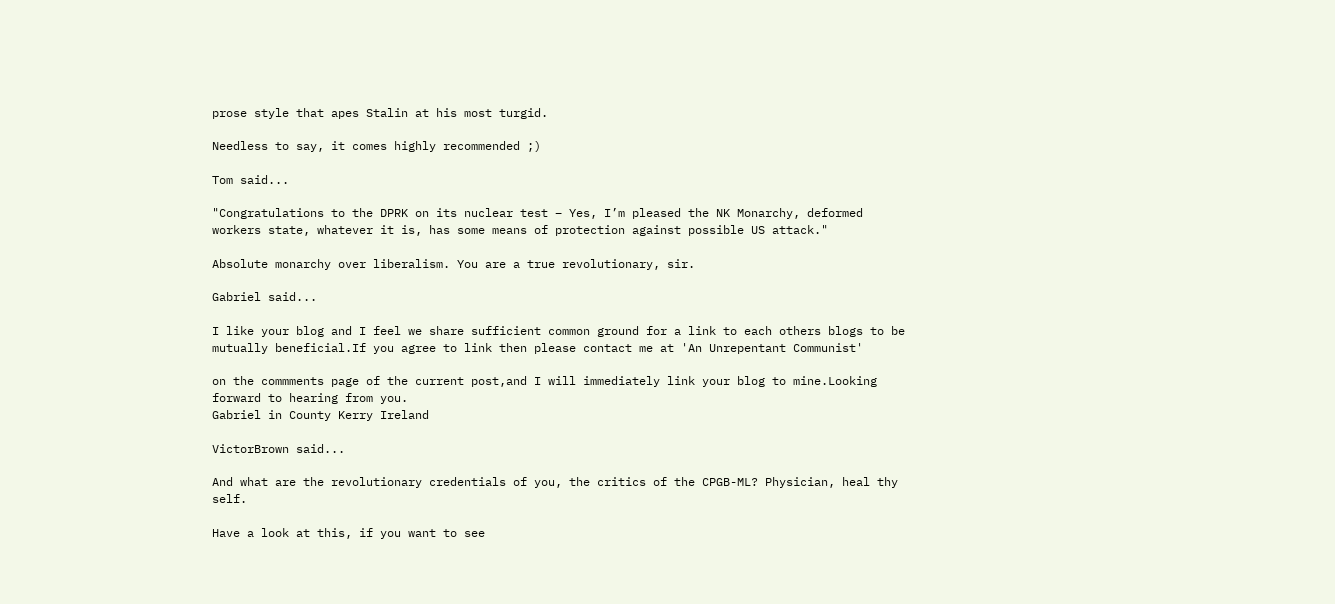prose style that apes Stalin at his most turgid.

Needless to say, it comes highly recommended ;)

Tom said...

"Congratulations to the DPRK on its nuclear test – Yes, I’m pleased the NK Monarchy, deformed workers state, whatever it is, has some means of protection against possible US attack."

Absolute monarchy over liberalism. You are a true revolutionary, sir.

Gabriel said...

I like your blog and I feel we share sufficient common ground for a link to each others blogs to be mutually beneficial.If you agree to link then please contact me at 'An Unrepentant Communist'

on the commments page of the current post,and I will immediately link your blog to mine.Looking forward to hearing from you.
Gabriel in County Kerry Ireland

VictorBrown said...

And what are the revolutionary credentials of you, the critics of the CPGB-ML? Physician, heal thy self.

Have a look at this, if you want to see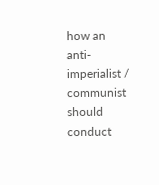how an anti-imperialist / communist should conduct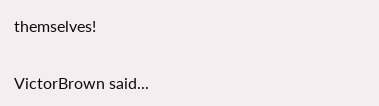themselves!


VictorBrown said...